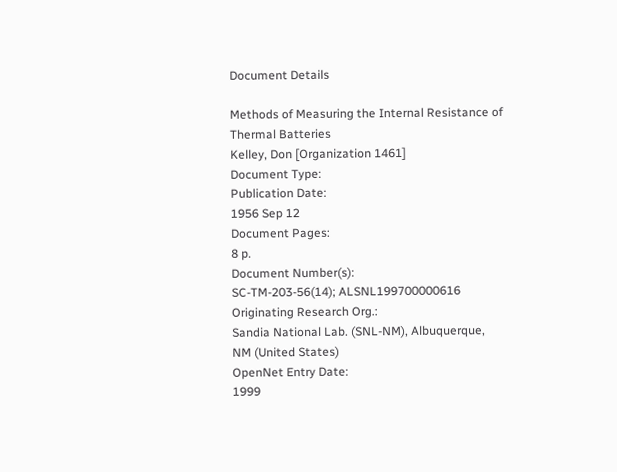Document Details

Methods of Measuring the Internal Resistance of Thermal Batteries
Kelley, Don [Organization 1461]
Document Type:
Publication Date:
1956 Sep 12
Document Pages:
8 p.
Document Number(s):
SC-TM-203-56(14); ALSNL199700000616
Originating Research Org.:
Sandia National Lab. (SNL-NM), Albuquerque, NM (United States)
OpenNet Entry Date:
1999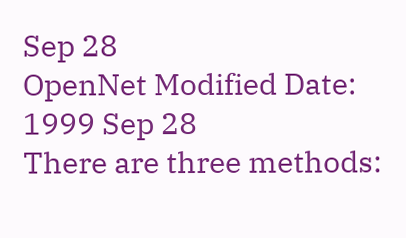Sep 28
OpenNet Modified Date:
1999 Sep 28
There are three methods: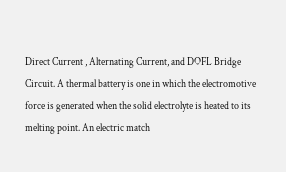Direct Current , Alternating Current, and DOFL Bridge Circuit. A thermal battery is one in which the electromotive force is generated when the solid electrolyte is heated to its melting point. An electric match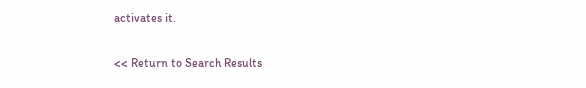activates it.

<< Return to Search Results